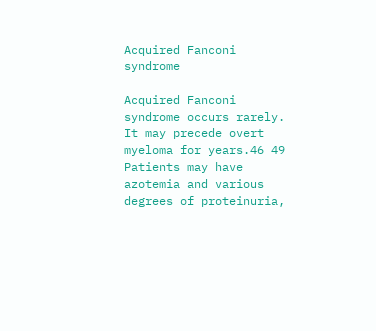Acquired Fanconi syndrome

Acquired Fanconi syndrome occurs rarely. It may precede overt myeloma for years.46 49 Patients may have azotemia and various degrees of proteinuria,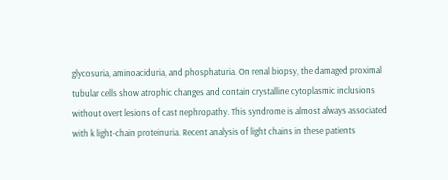glycosuria, aminoaciduria, and phosphaturia. On renal biopsy, the damaged proximal tubular cells show atrophic changes and contain crystalline cytoplasmic inclusions without overt lesions of cast nephropathy. This syndrome is almost always associated with k light-chain proteinuria. Recent analysis of light chains in these patients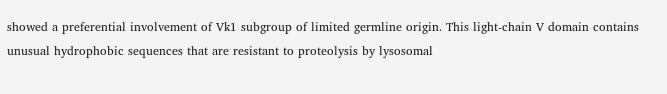showed a preferential involvement of Vk1 subgroup of limited germline origin. This light-chain V domain contains unusual hydrophobic sequences that are resistant to proteolysis by lysosomal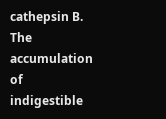cathepsin B. The accumulation of indigestible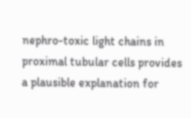nephro-toxic light chains in proximal tubular cells provides a plausible explanation for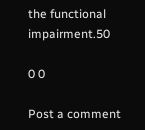the functional impairment.50

0 0

Post a comment